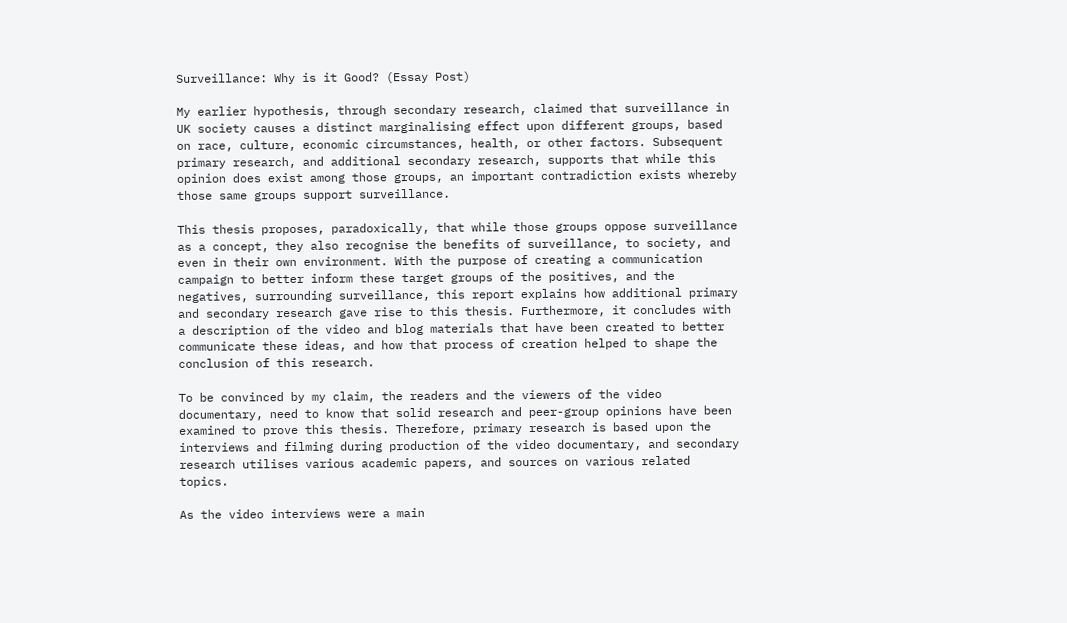Surveillance: Why is it Good? (Essay Post)

My earlier hypothesis, through secondary research, claimed that surveillance in UK society causes a distinct marginalising effect upon different groups, based on race, culture, economic circumstances, health, or other factors. Subsequent primary research, and additional secondary research, supports that while this opinion does exist among those groups, an important contradiction exists whereby those same groups support surveillance.

This thesis proposes, paradoxically, that while those groups oppose surveillance as a concept, they also recognise the benefits of surveillance, to society, and even in their own environment. With the purpose of creating a communication campaign to better inform these target groups of the positives, and the negatives, surrounding surveillance, this report explains how additional primary and secondary research gave rise to this thesis. Furthermore, it concludes with a description of the video and blog materials that have been created to better communicate these ideas, and how that process of creation helped to shape the conclusion of this research.

To be convinced by my claim, the readers and the viewers of the video documentary, need to know that solid research and peer-group opinions have been examined to prove this thesis. Therefore, primary research is based upon the interviews and filming during production of the video documentary, and secondary research utilises various academic papers, and sources on various related topics.

As the video interviews were a main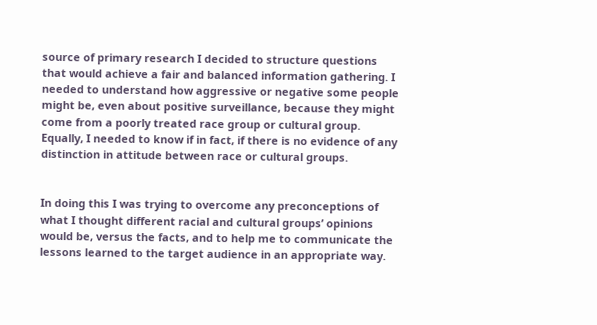source of primary research I decided to structure questions that would achieve a fair and balanced information gathering. I needed to understand how aggressive or negative some people might be, even about positive surveillance, because they might come from a poorly treated race group or cultural group. Equally, I needed to know if in fact, if there is no evidence of any distinction in attitude between race or cultural groups.


In doing this I was trying to overcome any preconceptions of what I thought different racial and cultural groups’ opinions would be, versus the facts, and to help me to communicate the lessons learned to the target audience in an appropriate way.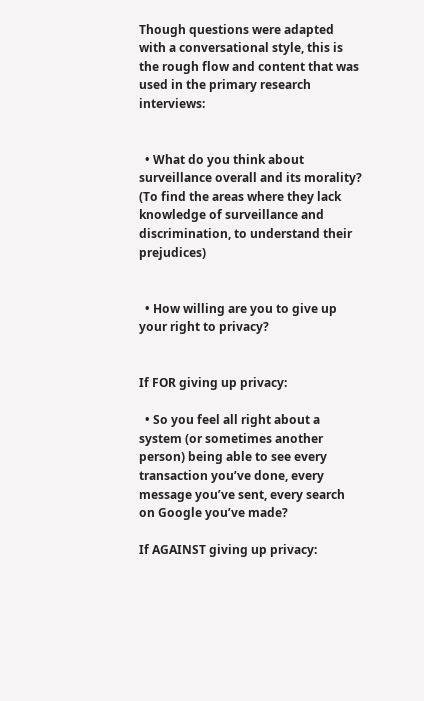Though questions were adapted with a conversational style, this is the rough flow and content that was used in the primary research interviews:


  • What do you think about surveillance overall and its morality? (To find the areas where they lack knowledge of surveillance and discrimination, to understand their prejudices)


  • How willing are you to give up your right to privacy?


If FOR giving up privacy:

  • So you feel all right about a system (or sometimes another person) being able to see every transaction you’ve done, every message you’ve sent, every search on Google you’ve made?

If AGAINST giving up privacy: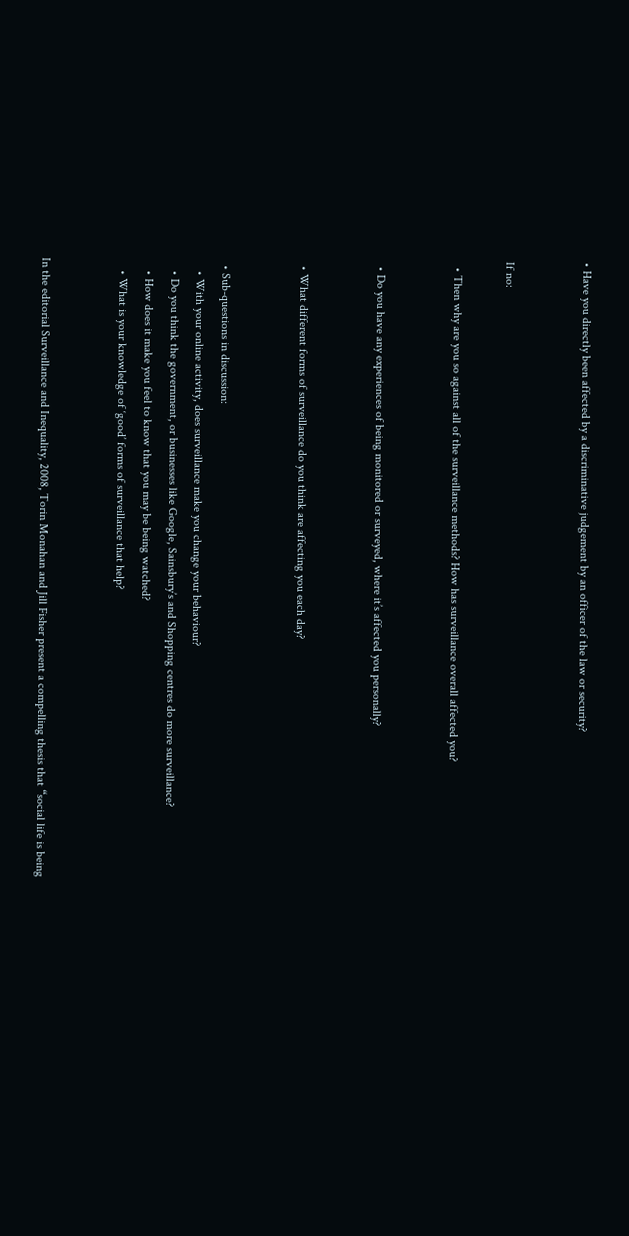• Have you directly been affected by a discriminative judgement by an officer of the law or security?


If no:

  • Then why are you so against all of the surveillance methods? How has surveillance overall affected you?


  • Do you have any experiences of being monitored or surveyed, where it’s affected you personally?


  • What different forms of surveillance do you think are affecting you each day?


  • Sub-questions in discussion:
    • With your online activity, does surveillance make you change your behaviour?
    • Do you think the government, or businesses like Google, Sainsbury’s and Shopping centres do more surveillance?
    • How does it make you feel to know that you may be being watched?
    • What is your knowledge of ‘good’ forms of surveillance that help?


In the editorial Surveillance and Inequality, 2008, Torin Monahan and Jill Fisher present a compelling thesis that “social life is being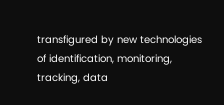transfigured by new technologies of identification, monitoring, tracking, data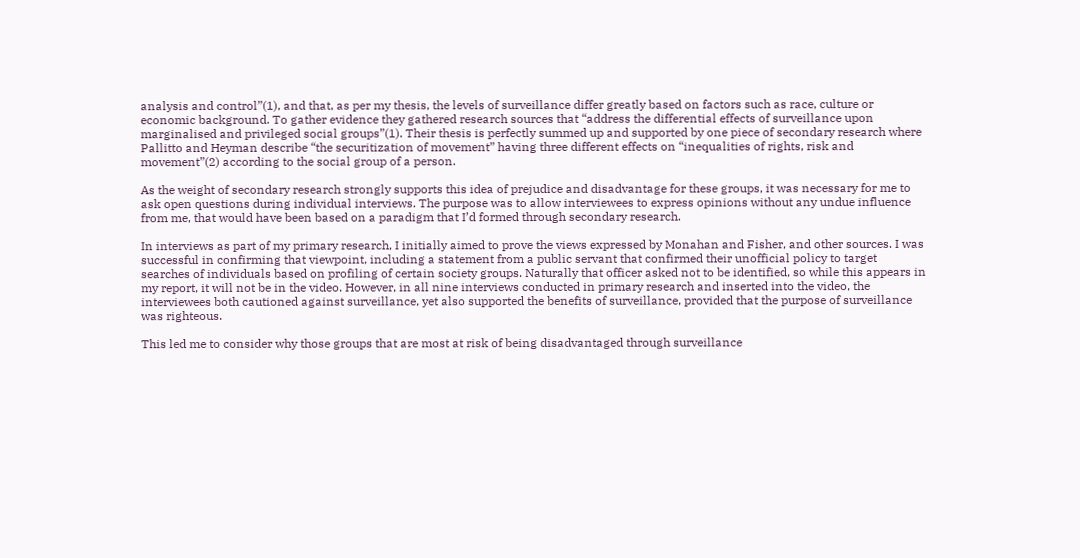analysis and control”(1), and that, as per my thesis, the levels of surveillance differ greatly based on factors such as race, culture or economic background. To gather evidence they gathered research sources that “address the differential effects of surveillance upon marginalised and privileged social groups”(1). Their thesis is perfectly summed up and supported by one piece of secondary research where Pallitto and Heyman describe “the securitization of movement” having three different effects on “inequalities of rights, risk and movement”(2) according to the social group of a person.

As the weight of secondary research strongly supports this idea of prejudice and disadvantage for these groups, it was necessary for me to ask open questions during individual interviews. The purpose was to allow interviewees to express opinions without any undue influence from me, that would have been based on a paradigm that I’d formed through secondary research.

In interviews as part of my primary research, I initially aimed to prove the views expressed by Monahan and Fisher, and other sources. I was successful in confirming that viewpoint, including a statement from a public servant that confirmed their unofficial policy to target searches of individuals based on profiling of certain society groups. Naturally that officer asked not to be identified, so while this appears in my report, it will not be in the video. However, in all nine interviews conducted in primary research and inserted into the video, the interviewees both cautioned against surveillance, yet also supported the benefits of surveillance, provided that the purpose of surveillance was righteous.

This led me to consider why those groups that are most at risk of being disadvantaged through surveillance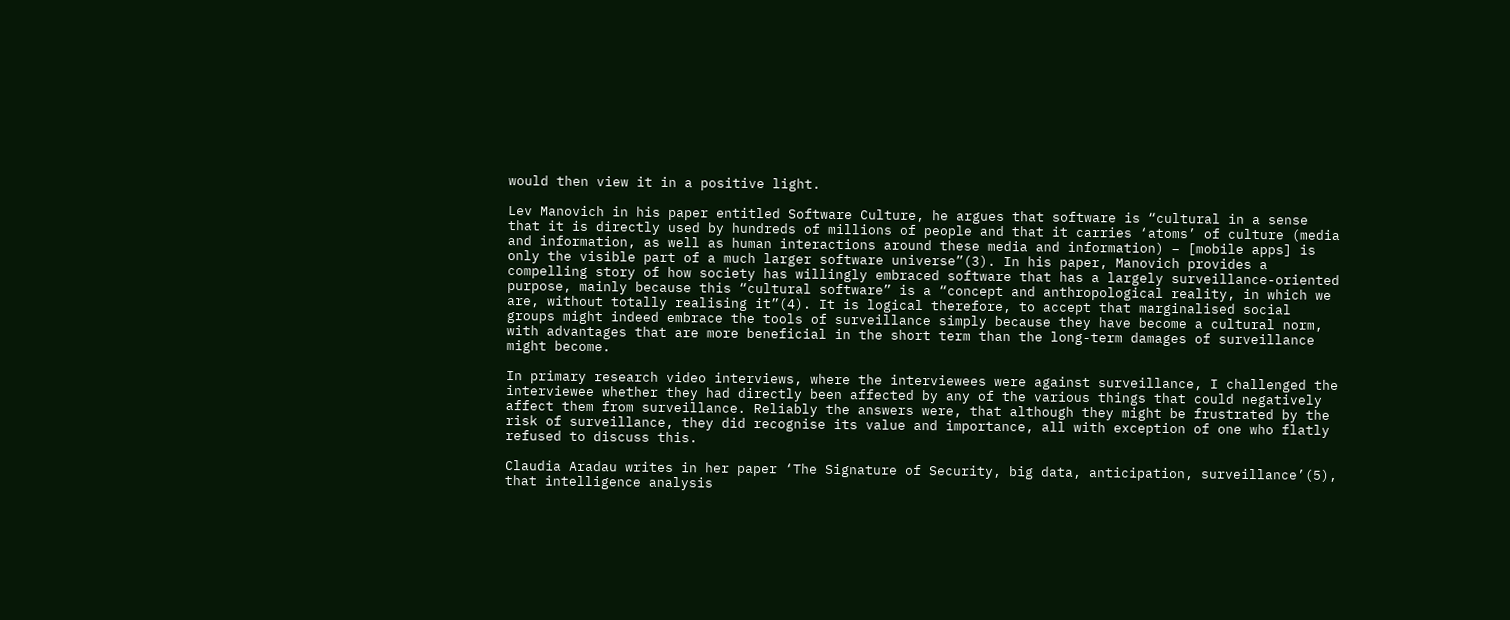would then view it in a positive light.

Lev Manovich in his paper entitled Software Culture, he argues that software is “cultural in a sense that it is directly used by hundreds of millions of people and that it carries ‘atoms’ of culture (media and information, as well as human interactions around these media and information) – [mobile apps] is only the visible part of a much larger software universe”(3). In his paper, Manovich provides a compelling story of how society has willingly embraced software that has a largely surveillance-oriented purpose, mainly because this “cultural software” is a “concept and anthropological reality, in which we are, without totally realising it”(4). It is logical therefore, to accept that marginalised social groups might indeed embrace the tools of surveillance simply because they have become a cultural norm, with advantages that are more beneficial in the short term than the long-term damages of surveillance might become.

In primary research video interviews, where the interviewees were against surveillance, I challenged the interviewee whether they had directly been affected by any of the various things that could negatively affect them from surveillance. Reliably the answers were, that although they might be frustrated by the risk of surveillance, they did recognise its value and importance, all with exception of one who flatly refused to discuss this.

Claudia Aradau writes in her paper ‘The Signature of Security, big data, anticipation, surveillance’(5), that intelligence analysis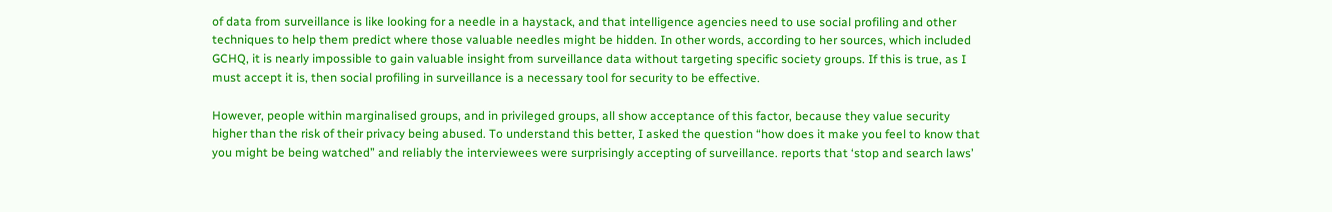of data from surveillance is like looking for a needle in a haystack, and that intelligence agencies need to use social profiling and other techniques to help them predict where those valuable needles might be hidden. In other words, according to her sources, which included GCHQ, it is nearly impossible to gain valuable insight from surveillance data without targeting specific society groups. If this is true, as I must accept it is, then social profiling in surveillance is a necessary tool for security to be effective.

However, people within marginalised groups, and in privileged groups, all show acceptance of this factor, because they value security higher than the risk of their privacy being abused. To understand this better, I asked the question “how does it make you feel to know that you might be being watched” and reliably the interviewees were surprisingly accepting of surveillance. reports that ‘stop and search laws’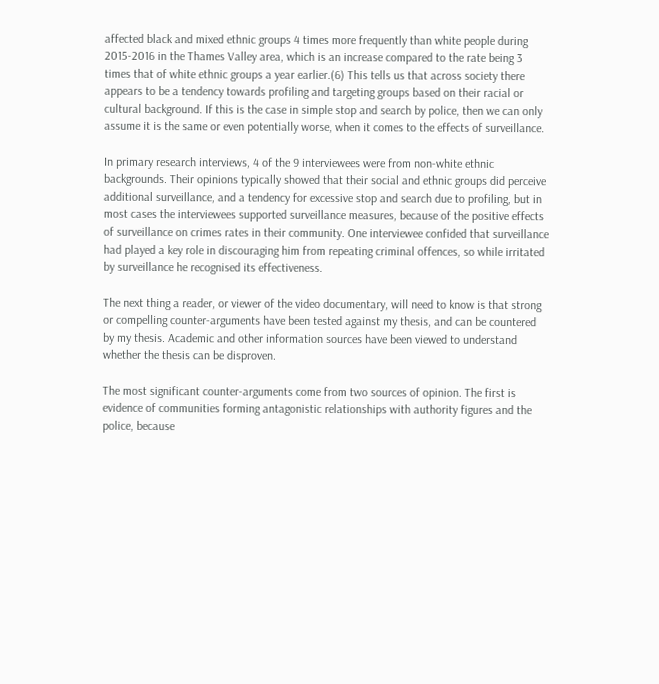affected black and mixed ethnic groups 4 times more frequently than white people during 2015-2016 in the Thames Valley area, which is an increase compared to the rate being 3 times that of white ethnic groups a year earlier.(6) This tells us that across society there appears to be a tendency towards profiling and targeting groups based on their racial or cultural background. If this is the case in simple stop and search by police, then we can only assume it is the same or even potentially worse, when it comes to the effects of surveillance.

In primary research interviews, 4 of the 9 interviewees were from non-white ethnic backgrounds. Their opinions typically showed that their social and ethnic groups did perceive additional surveillance, and a tendency for excessive stop and search due to profiling, but in most cases the interviewees supported surveillance measures, because of the positive effects of surveillance on crimes rates in their community. One interviewee confided that surveillance had played a key role in discouraging him from repeating criminal offences, so while irritated by surveillance he recognised its effectiveness.

The next thing a reader, or viewer of the video documentary, will need to know is that strong or compelling counter-arguments have been tested against my thesis, and can be countered by my thesis. Academic and other information sources have been viewed to understand whether the thesis can be disproven.

The most significant counter-arguments come from two sources of opinion. The first is evidence of communities forming antagonistic relationships with authority figures and the police, because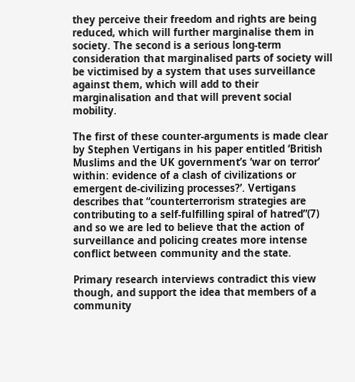they perceive their freedom and rights are being reduced, which will further marginalise them in society. The second is a serious long-term consideration that marginalised parts of society will be victimised by a system that uses surveillance against them, which will add to their marginalisation and that will prevent social mobility.

The first of these counter-arguments is made clear by Stephen Vertigans in his paper entitled ‘British Muslims and the UK government’s ‘war on terror’ within: evidence of a clash of civilizations or emergent de-civilizing processes?’. Vertigans describes that “counterterrorism strategies are contributing to a self-fulfilling spiral of hatred”(7) and so we are led to believe that the action of surveillance and policing creates more intense conflict between community and the state.

Primary research interviews contradict this view though, and support the idea that members of a community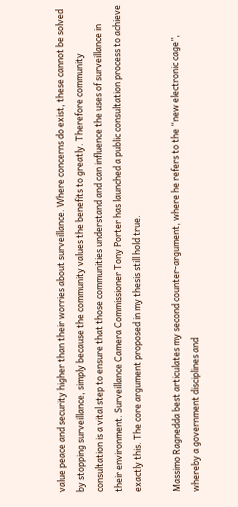value peace and security higher than their worries about surveillance. Where concerns do exist, these cannot be solved by stopping surveillance, simply because the community values the benefits to greatly. Therefore community consultation is a vital step to ensure that those communities understand and can influence the uses of surveillance in their environment. Surveillance Camera Commissioner Tony Porter has launched a public consultation process to achieve exactly this. The core argument proposed in my thesis still hold true.

Massimo Ragnedda best articulates my second counter-argument, where he refers to the “new electronic cage”, whereby a government disciplines and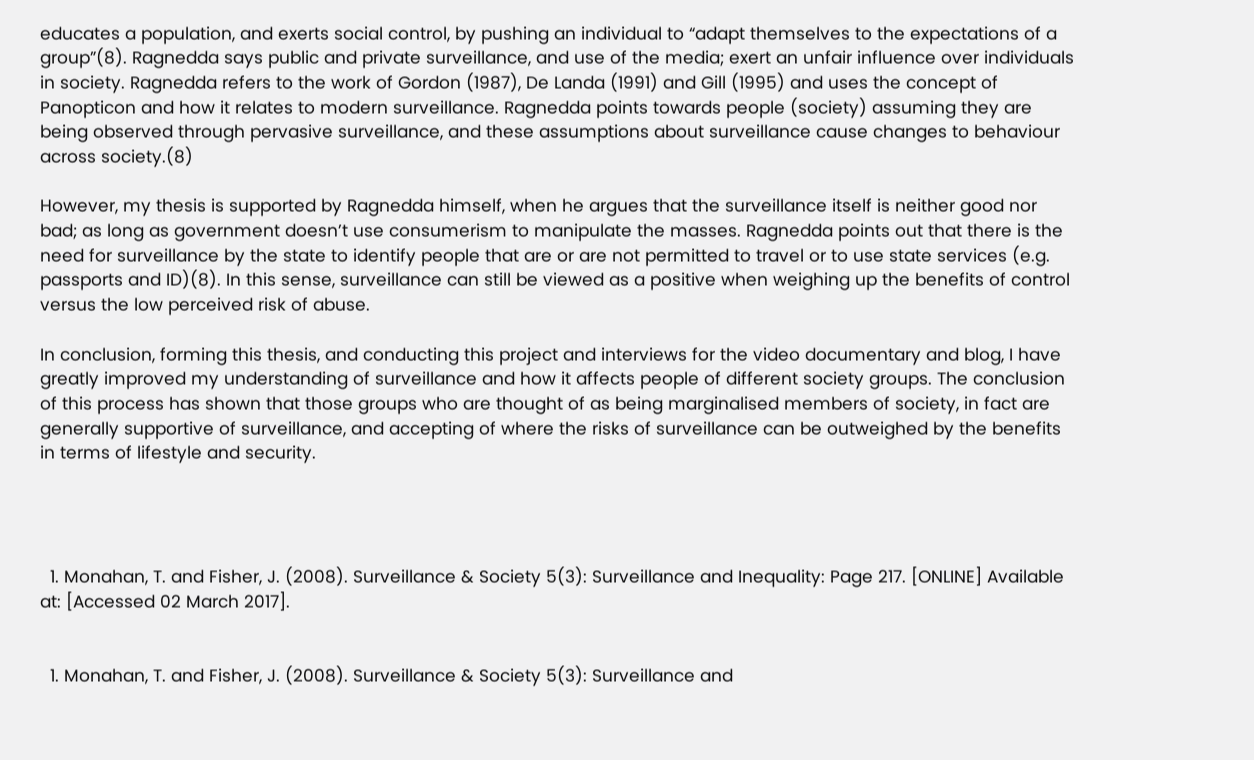educates a population, and exerts social control, by pushing an individual to “adapt themselves to the expectations of a group”(8). Ragnedda says public and private surveillance, and use of the media; exert an unfair influence over individuals in society. Ragnedda refers to the work of Gordon (1987), De Landa (1991) and Gill (1995) and uses the concept of Panopticon and how it relates to modern surveillance. Ragnedda points towards people (society) assuming they are being observed through pervasive surveillance, and these assumptions about surveillance cause changes to behaviour across society.(8)

However, my thesis is supported by Ragnedda himself, when he argues that the surveillance itself is neither good nor bad; as long as government doesn’t use consumerism to manipulate the masses. Ragnedda points out that there is the need for surveillance by the state to identify people that are or are not permitted to travel or to use state services (e.g. passports and ID)(8). In this sense, surveillance can still be viewed as a positive when weighing up the benefits of control versus the low perceived risk of abuse.

In conclusion, forming this thesis, and conducting this project and interviews for the video documentary and blog, I have greatly improved my understanding of surveillance and how it affects people of different society groups. The conclusion of this process has shown that those groups who are thought of as being marginalised members of society, in fact are generally supportive of surveillance, and accepting of where the risks of surveillance can be outweighed by the benefits in terms of lifestyle and security.




  1. Monahan, T. and Fisher, J. (2008). Surveillance & Society 5(3): Surveillance and Inequality: Page 217. [ONLINE] Available at: [Accessed 02 March 2017].


  1. Monahan, T. and Fisher, J. (2008). Surveillance & Society 5(3): Surveillance and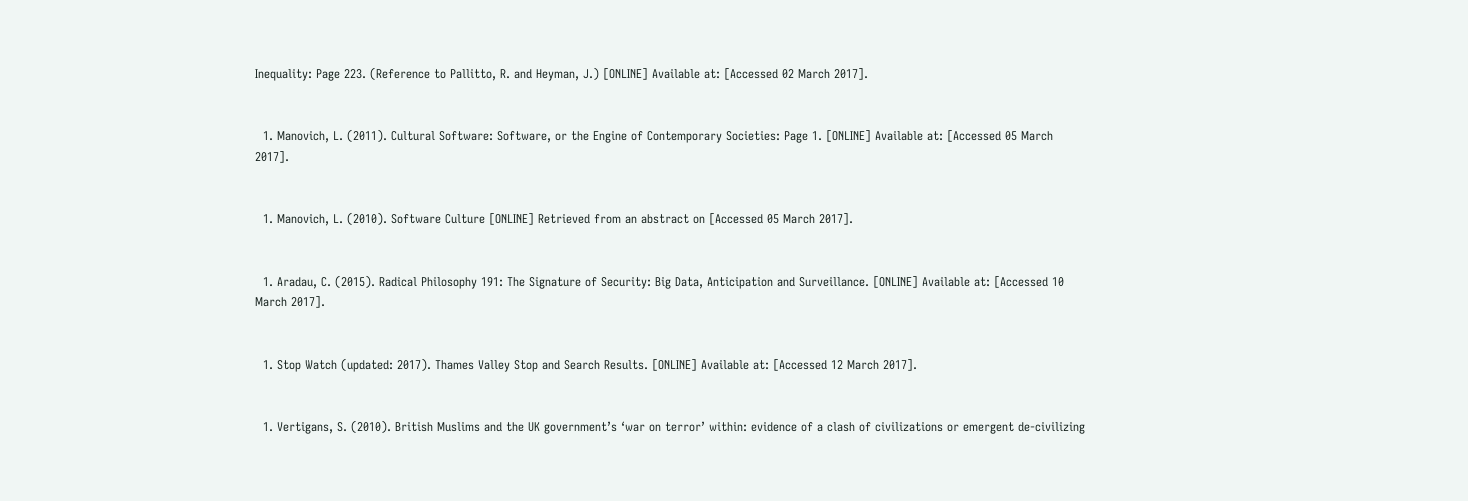Inequality: Page 223. (Reference to Pallitto, R. and Heyman, J.) [ONLINE] Available at: [Accessed 02 March 2017].


  1. Manovich, L. (2011). Cultural Software: Software, or the Engine of Contemporary Societies: Page 1. [ONLINE] Available at: [Accessed 05 March 2017].


  1. Manovich, L. (2010). Software Culture [ONLINE] Retrieved from an abstract on [Accessed 05 March 2017].


  1. Aradau, C. (2015). Radical Philosophy 191: The Signature of Security: Big Data, Anticipation and Surveillance. [ONLINE] Available at: [Accessed 10 March 2017].


  1. Stop Watch (updated: 2017). Thames Valley Stop and Search Results. [ONLINE] Available at: [Accessed 12 March 2017].


  1. Vertigans, S. (2010). British Muslims and the UK government’s ‘war on terror’ within: evidence of a clash of civilizations or emergent de-civilizing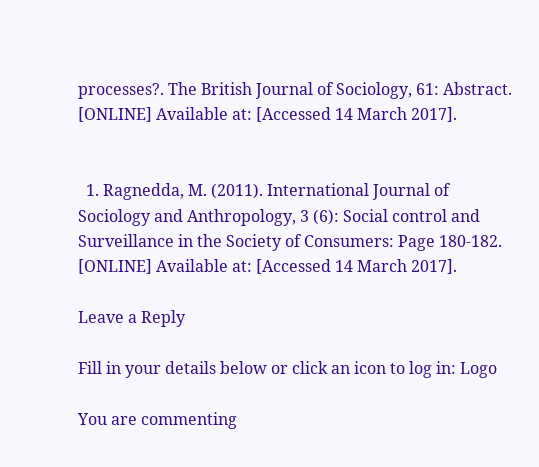processes?. The British Journal of Sociology, 61: Abstract. [ONLINE] Available at: [Accessed 14 March 2017].


  1. Ragnedda, M. (2011). International Journal of Sociology and Anthropology, 3 (6): Social control and Surveillance in the Society of Consumers: Page 180-182. [ONLINE] Available at: [Accessed 14 March 2017].

Leave a Reply

Fill in your details below or click an icon to log in: Logo

You are commenting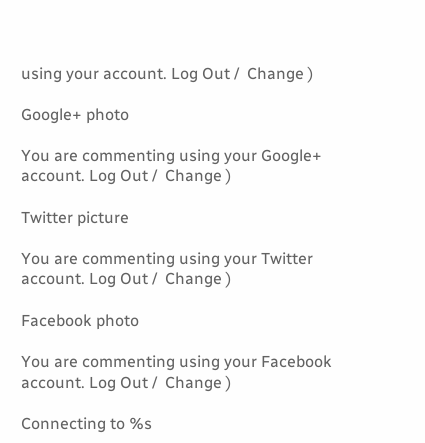using your account. Log Out /  Change )

Google+ photo

You are commenting using your Google+ account. Log Out /  Change )

Twitter picture

You are commenting using your Twitter account. Log Out /  Change )

Facebook photo

You are commenting using your Facebook account. Log Out /  Change )

Connecting to %s